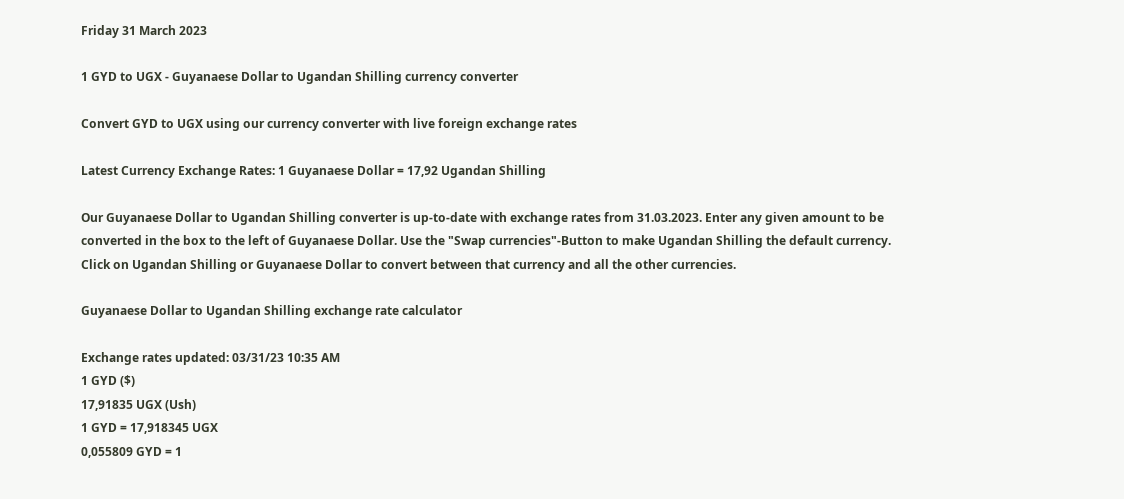Friday 31 March 2023

1 GYD to UGX - Guyanaese Dollar to Ugandan Shilling currency converter

Convert GYD to UGX using our currency converter with live foreign exchange rates

Latest Currency Exchange Rates: 1 Guyanaese Dollar = 17,92 Ugandan Shilling

Our Guyanaese Dollar to Ugandan Shilling converter is up-to-date with exchange rates from 31.03.2023. Enter any given amount to be converted in the box to the left of Guyanaese Dollar. Use the "Swap currencies"-Button to make Ugandan Shilling the default currency. Click on Ugandan Shilling or Guyanaese Dollar to convert between that currency and all the other currencies.

Guyanaese Dollar to Ugandan Shilling exchange rate calculator

Exchange rates updated: 03/31/23 10:35 AM
1 GYD ($)
17,91835 UGX (Ush)
1 GYD = 17,918345 UGX
0,055809 GYD = 1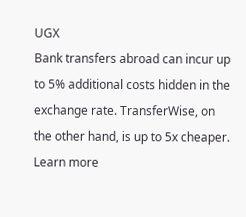UGX
Bank transfers abroad can incur up to 5% additional costs hidden in the exchange rate. TransferWise, on the other hand, is up to 5x cheaper. Learn more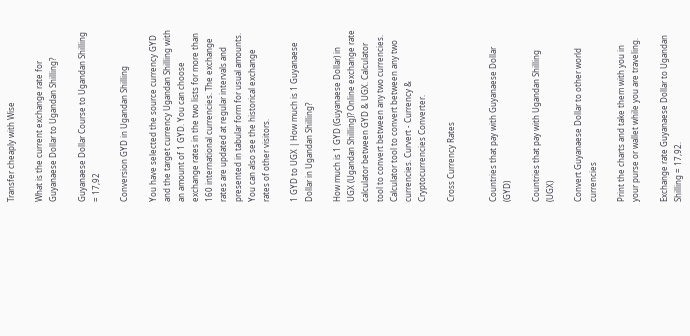Transfer cheaply with Wise

What is the current exchange rate for Guyanaese Dollar to Ugandan Shilling?

Guyanaese Dollar Course to Ugandan Shilling = 17,92

Conversion GYD in Ugandan Shilling

You have selected the source currency GYD and the target currency Ugandan Shilling with an amount of 1 GYD. You can choose exchange rates in the two lists for more than 160 international currencies. The exchange rates are updated at regular intervals and presented in tabular form for usual amounts. You can also see the historical exchange rates of other visitors.

1 GYD to UGX | How much is 1 Guyanaese Dollar in Ugandan Shilling?

How much is 1 GYD (Guyanaese Dollar) in UGX (Ugandan Shilling)? Online exchange rate calculator between GYD & UGX. Calculator tool to convert between any two currencies. Calculator tool to convert between any two currencies. Curvert - Currency & Cryptocurrencies Converter.

Cross Currency Rates


Countries that pay with Guyanaese Dollar (GYD)

Countries that pay with Ugandan Shilling (UGX)

Convert Guyanaese Dollar to other world currencies

Print the charts and take them with you in your purse or wallet while you are traveling.

Exchange rate Guyanaese Dollar to Ugandan Shilling = 17,92.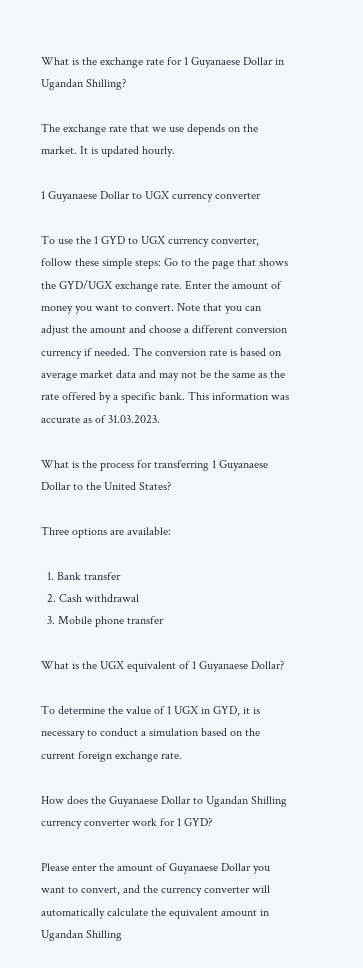What is the exchange rate for 1 Guyanaese Dollar in Ugandan Shilling?

The exchange rate that we use depends on the market. It is updated hourly.

1 Guyanaese Dollar to UGX currency converter

To use the 1 GYD to UGX currency converter, follow these simple steps: Go to the page that shows the GYD/UGX exchange rate. Enter the amount of money you want to convert. Note that you can adjust the amount and choose a different conversion currency if needed. The conversion rate is based on average market data and may not be the same as the rate offered by a specific bank. This information was accurate as of 31.03.2023.

What is the process for transferring 1 Guyanaese Dollar to the United States?

Three options are available:

  1. Bank transfer
  2. Cash withdrawal
  3. Mobile phone transfer

What is the UGX equivalent of 1 Guyanaese Dollar?

To determine the value of 1 UGX in GYD, it is necessary to conduct a simulation based on the current foreign exchange rate.

How does the Guyanaese Dollar to Ugandan Shilling currency converter work for 1 GYD?

Please enter the amount of Guyanaese Dollar you want to convert, and the currency converter will automatically calculate the equivalent amount in Ugandan Shilling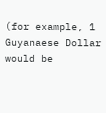(for example, 1 Guyanaese Dollar would be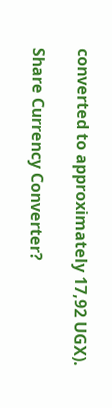converted to approximately 17,92 UGX).

Share Currency Converter?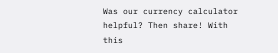Was our currency calculator helpful? Then share! With this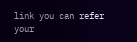link you can refer your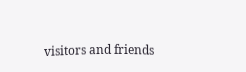visitors and friends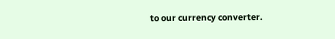to our currency converter.